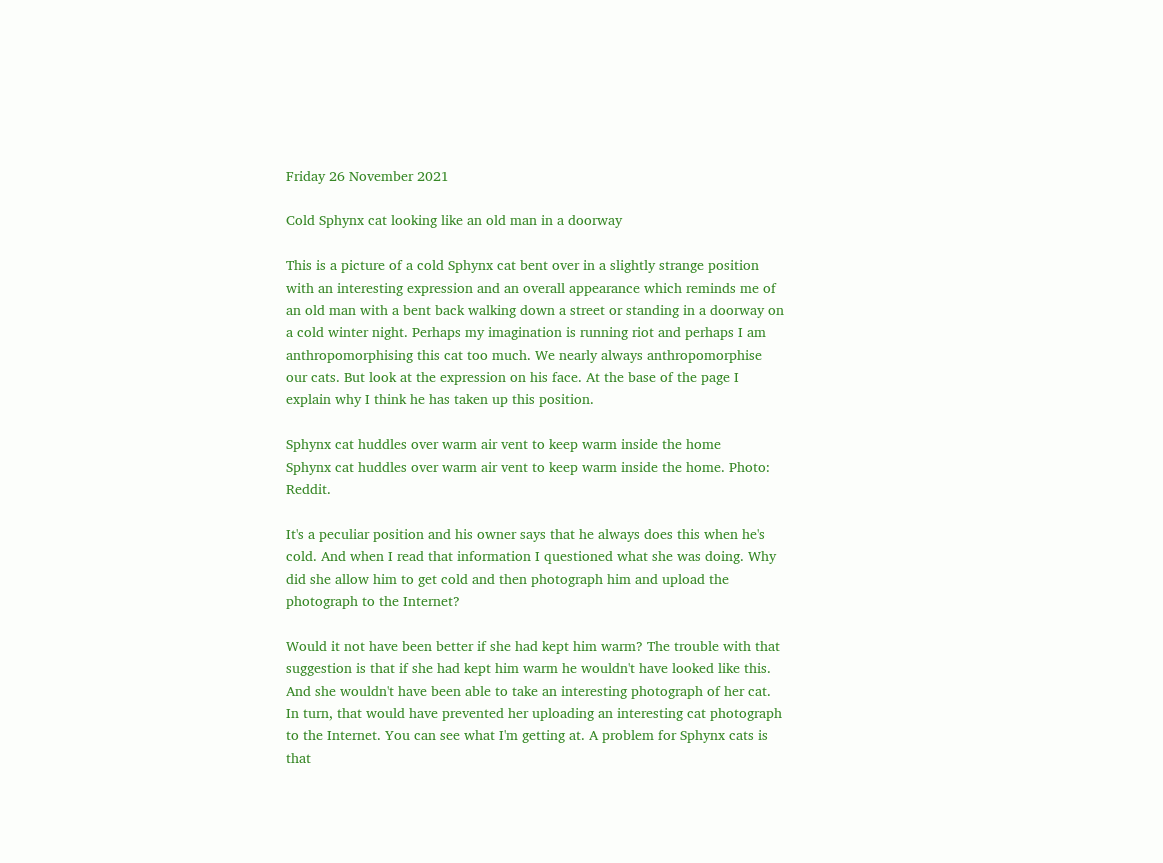Friday 26 November 2021

Cold Sphynx cat looking like an old man in a doorway

This is a picture of a cold Sphynx cat bent over in a slightly strange position with an interesting expression and an overall appearance which reminds me of an old man with a bent back walking down a street or standing in a doorway on a cold winter night. Perhaps my imagination is running riot and perhaps I am anthropomorphising this cat too much. We nearly always anthropomorphise our cats. But look at the expression on his face. At the base of the page I explain why I think he has taken up this position.

Sphynx cat huddles over warm air vent to keep warm inside the home
Sphynx cat huddles over warm air vent to keep warm inside the home. Photo: Reddit.

It's a peculiar position and his owner says that he always does this when he's cold. And when I read that information I questioned what she was doing. Why did she allow him to get cold and then photograph him and upload the photograph to the Internet?

Would it not have been better if she had kept him warm? The trouble with that suggestion is that if she had kept him warm he wouldn't have looked like this. And she wouldn't have been able to take an interesting photograph of her cat. In turn, that would have prevented her uploading an interesting cat photograph to the Internet. You can see what I'm getting at. A problem for Sphynx cats is that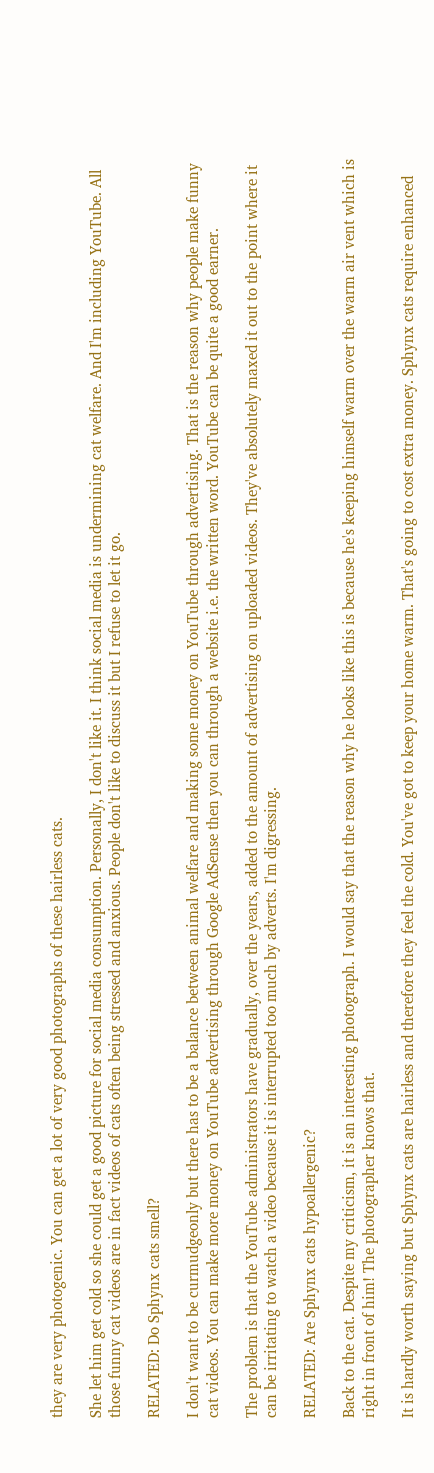they are very photogenic. You can get a lot of very good photographs of these hairless cats.

She let him get cold so she could get a good picture for social media consumption. Personally, I don't like it. I think social media is undermining cat welfare. And I'm including YouTube. All those funny cat videos are in fact videos of cats often being stressed and anxious. People don't like to discuss it but I refuse to let it go.

RELATED: Do Sphynx cats smell?

I don't want to be curmudgeonly but there has to be a balance between animal welfare and making some money on YouTube through advertising. That is the reason why people make funny cat videos. You can make more money on YouTube advertising through Google AdSense then you can through a website i.e. the written word. YouTube can be quite a good earner.

The problem is that the YouTube administrators have gradually, over the years, added to the amount of advertising on uploaded videos. They've absolutely maxed it out to the point where it can be irritating to watch a video because it is interrupted too much by adverts. I'm digressing.

RELATED: Are Sphynx cats hypoallergenic?

Back to the cat. Despite my criticism, it is an interesting photograph. I would say that the reason why he looks like this is because he's keeping himself warm over the warm air vent which is right in front of him! The photographer knows that.

It is hardly worth saying but Sphynx cats are hairless and therefore they feel the cold. You've got to keep your home warm. That's going to cost extra money. Sphynx cats require enhanced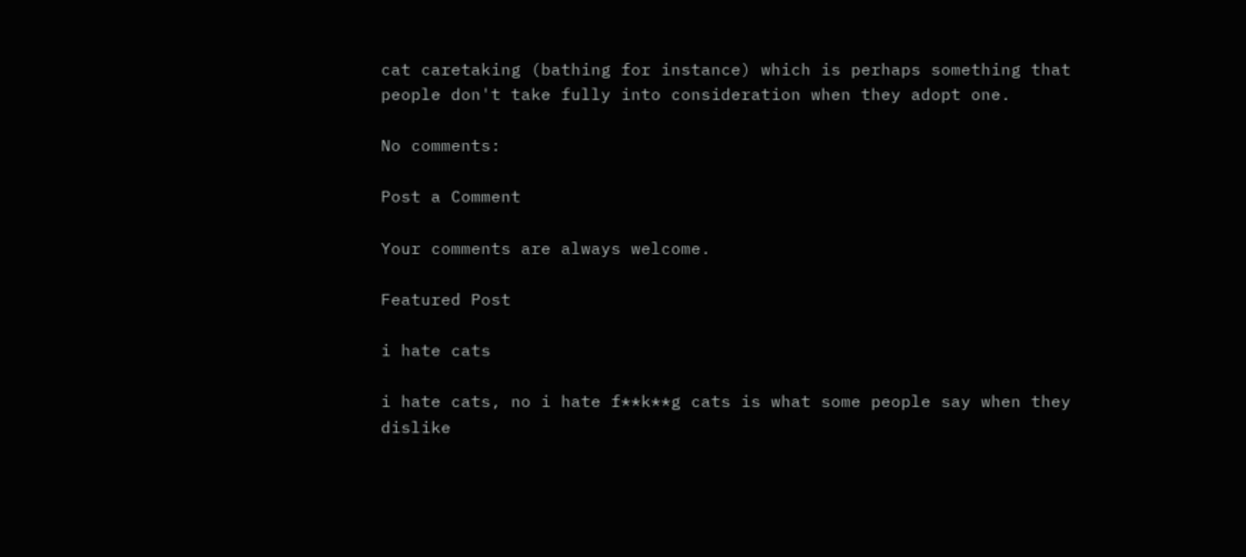cat caretaking (bathing for instance) which is perhaps something that people don't take fully into consideration when they adopt one.

No comments:

Post a Comment

Your comments are always welcome.

Featured Post

i hate cats

i hate cats, no i hate f**k**g cats is what some people say when they dislike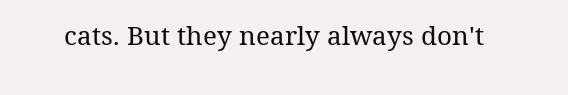cats. But they nearly always don't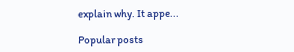explain why. It appe...

Popular posts